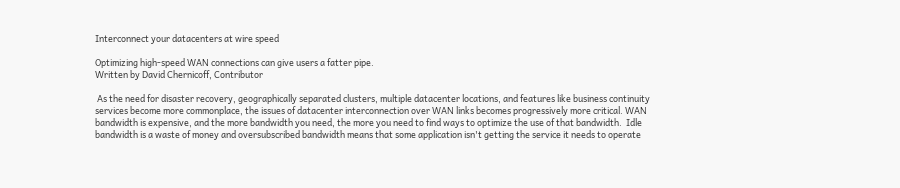Interconnect your datacenters at wire speed

Optimizing high-speed WAN connections can give users a fatter pipe.
Written by David Chernicoff, Contributor

 As the need for disaster recovery, geographically separated clusters, multiple datacenter locations, and features like business continuity services become more commonplace, the issues of datacenter interconnection over WAN links becomes progressively more critical. WAN bandwidth is expensive, and the more bandwidth you need, the more you need to find ways to optimize the use of that bandwidth.  Idle bandwidth is a waste of money and oversubscribed bandwidth means that some application isn't getting the service it needs to operate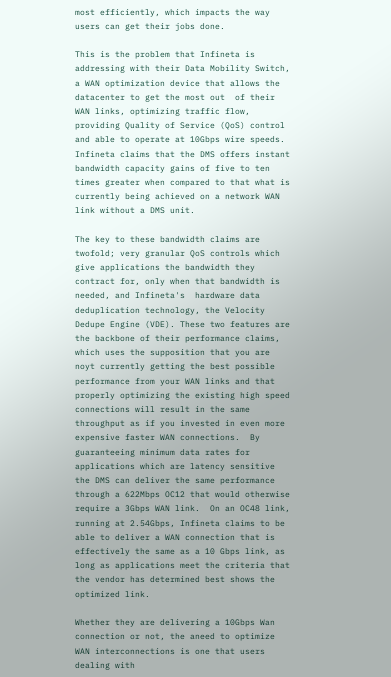most efficiently, which impacts the way users can get their jobs done.

This is the problem that Infineta is addressing with their Data Mobility Switch, a WAN optimization device that allows the datacenter to get the most out  of their WAN links, optimizing traffic flow, providing Quality of Service (QoS) control and able to operate at 10Gbps wire speeds. Infineta claims that the DMS offers instant bandwidth capacity gains of five to ten times greater when compared to that what is currently being achieved on a network WAN link without a DMS unit.

The key to these bandwidth claims are twofold; very granular QoS controls which give applications the bandwidth they contract for, only when that bandwidth is needed, and Infineta's  hardware data deduplication technology, the Velocity Dedupe Engine (VDE). These two features are the backbone of their performance claims, which uses the supposition that you are noyt currently getting the best possible performance from your WAN links and that properly optimizing the existing high speed connections will result in the same throughput as if you invested in even more expensive faster WAN connections.  By guaranteeing minimum data rates for applications which are latency sensitive the DMS can deliver the same performance through a 622Mbps OC12 that would otherwise require a 3Gbps WAN link.  On an OC48 link, running at 2.54Gbps, Infineta claims to be able to deliver a WAN connection that is effectively the same as a 10 Gbps link, as long as applications meet the criteria that the vendor has determined best shows the optimized link.

Whether they are delivering a 10Gbps Wan connection or not, the aneed to optimize WAN interconnections is one that users dealing with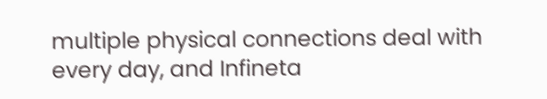multiple physical connections deal with every day, and Infineta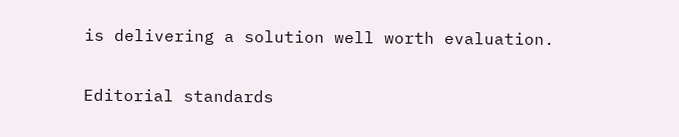is delivering a solution well worth evaluation.

Editorial standards